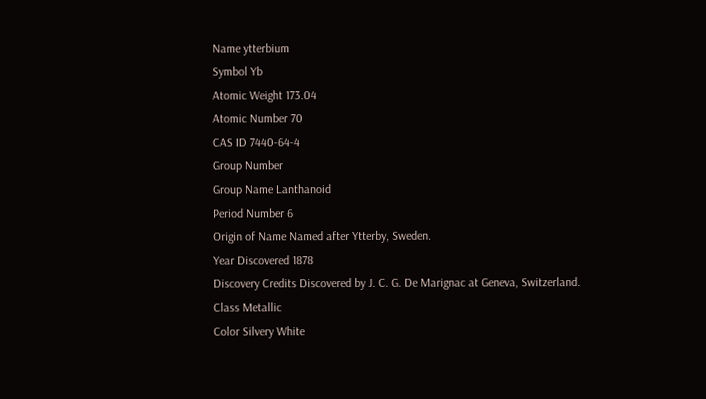Name ytterbium
Symbol Yb
Atomic Weight 173.04
Atomic Number 70
CAS ID 7440-64-4
Group Number
Group Name Lanthanoid
Period Number 6
Origin of Name Named after Ytterby, Sweden.
Year Discovered 1878
Discovery Credits Discovered by J. C. G. De Marignac at Geneva, Switzerland.
Class Metallic
Color Silvery White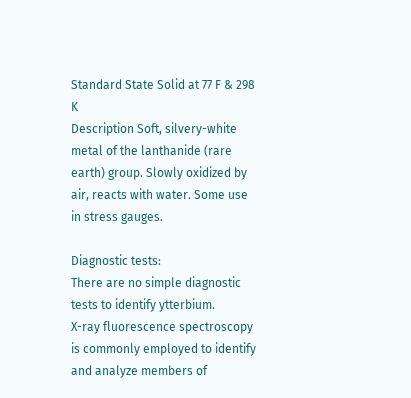Standard State Solid at 77 F & 298 K
Description Soft, silvery-white metal of the lanthanide (rare earth) group. Slowly oxidized by air, reacts with water. Some use in stress gauges.

Diagnostic tests:
There are no simple diagnostic tests to identify ytterbium.
X-ray fluorescence spectroscopy is commonly employed to identify and analyze members of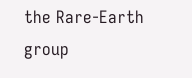the Rare-Earth group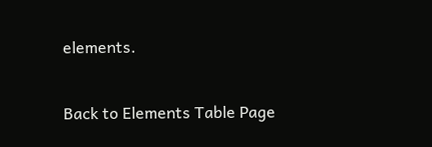elements.

Back to Elements Table Page